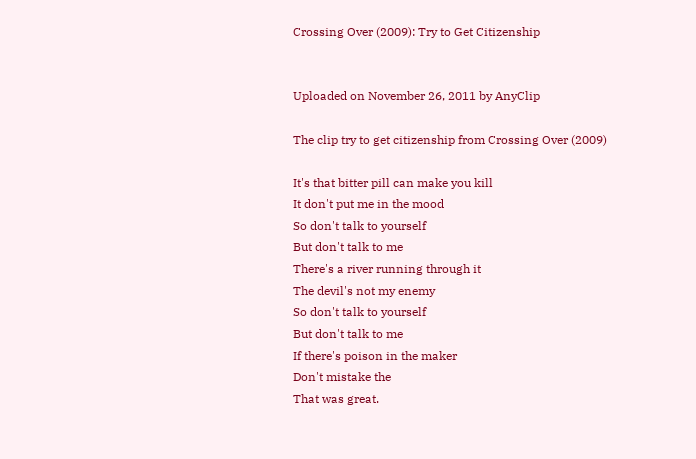Crossing Over (2009): Try to Get Citizenship


Uploaded on November 26, 2011 by AnyClip

The clip try to get citizenship from Crossing Over (2009)

It's that bitter pill can make you kill
It don't put me in the mood
So don't talk to yourself
But don't talk to me
There's a river running through it
The devil's not my enemy
So don't talk to yourself
But don't talk to me
If there's poison in the maker
Don't mistake the
That was great.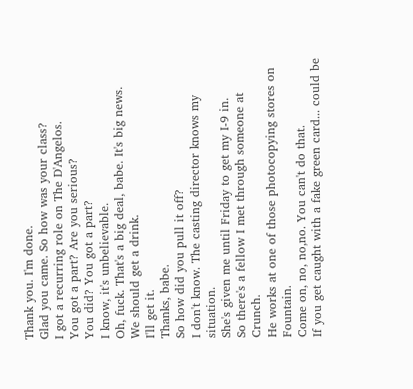Thank you. I'm done.
Glad you came. So how was your class?
I got a recurring role on The D'Angelos.
You got a part? Are you serious?
You did? You got a part?
I know, it's unbelievable.
Oh, fuck. That's a big deal, babe. It's big news.
We should get a drink.
I'll get it.
Thanks, babe.
So how did you pull it off?
I don't know. The casting director knows my situation.
She's given me until Friday to get my I-9 in.
So there's a fellow I met through someone at Crunch.
He works at one of those photocopying stores on Fountain.
Come on, no, no,no. You can't do that.
If you get caught with a fake green card... could be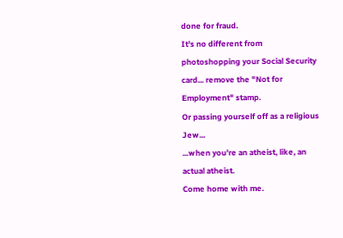done for fraud.
It's no different from photoshopping your Social Security card... remove the "Not for Employment" stamp.
Or passing yourself off as a religious Jew...
...when you're an atheist, like, an actual atheist.
Come home with me.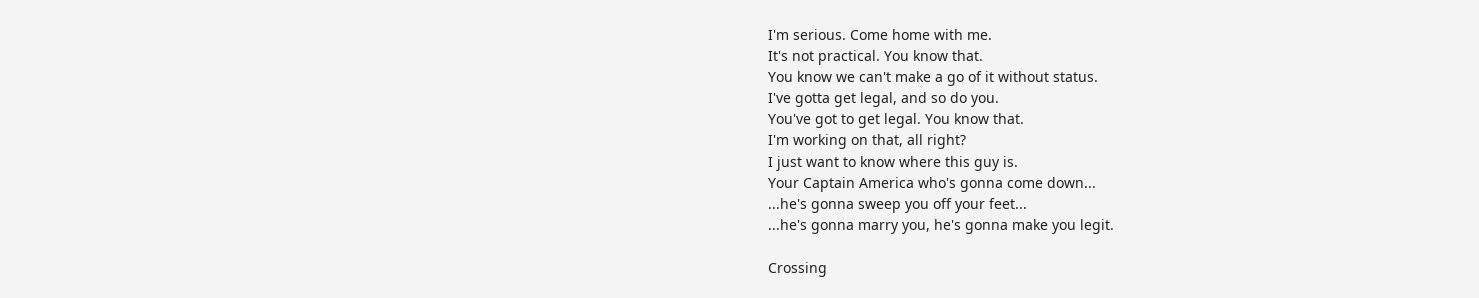I'm serious. Come home with me.
It's not practical. You know that.
You know we can't make a go of it without status.
I've gotta get legal, and so do you.
You've got to get legal. You know that.
I'm working on that, all right?
I just want to know where this guy is.
Your Captain America who's gonna come down...
...he's gonna sweep you off your feet...
...he's gonna marry you, he's gonna make you legit.

Crossing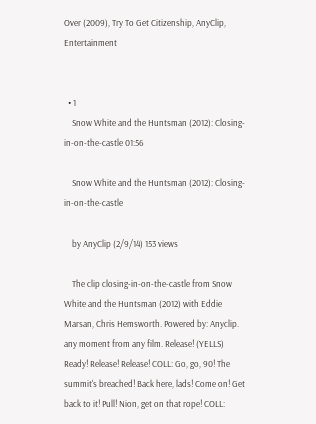Over (2009), Try To Get Citizenship, AnyClip, Entertainment


  • 1
    Snow White and the Huntsman (2012): Closing-in-on-the-castle 01:56

    Snow White and the Huntsman (2012): Closing-in-on-the-castle

    by AnyClip (2/9/14) 153 views

    The clip closing-in-on-the-castle from Snow White and the Huntsman (2012) with Eddie Marsan, Chris Hemsworth. Powered by: Anyclip. any moment from any film. Release! (YELLS) Ready! Release! Release! COLL: Go, go, 90! The summit's breached! Back here, lads! Come on! Get back to it! Pull! Nion, get on that rope! COLL: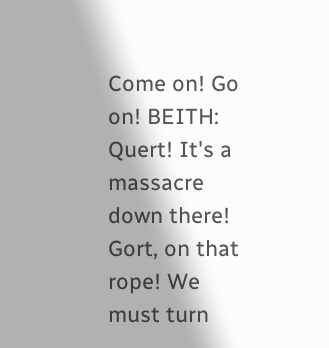Come on! Go on! BEITH: Quert! It's a massacre down there! Gort, on that rope! We must turn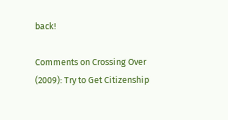back!

Comments on Crossing Over (2009): Try to Get Citizenship